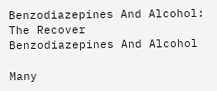Benzodiazepines And Alcohol: The Recover
Benzodiazepines And Alcohol

Many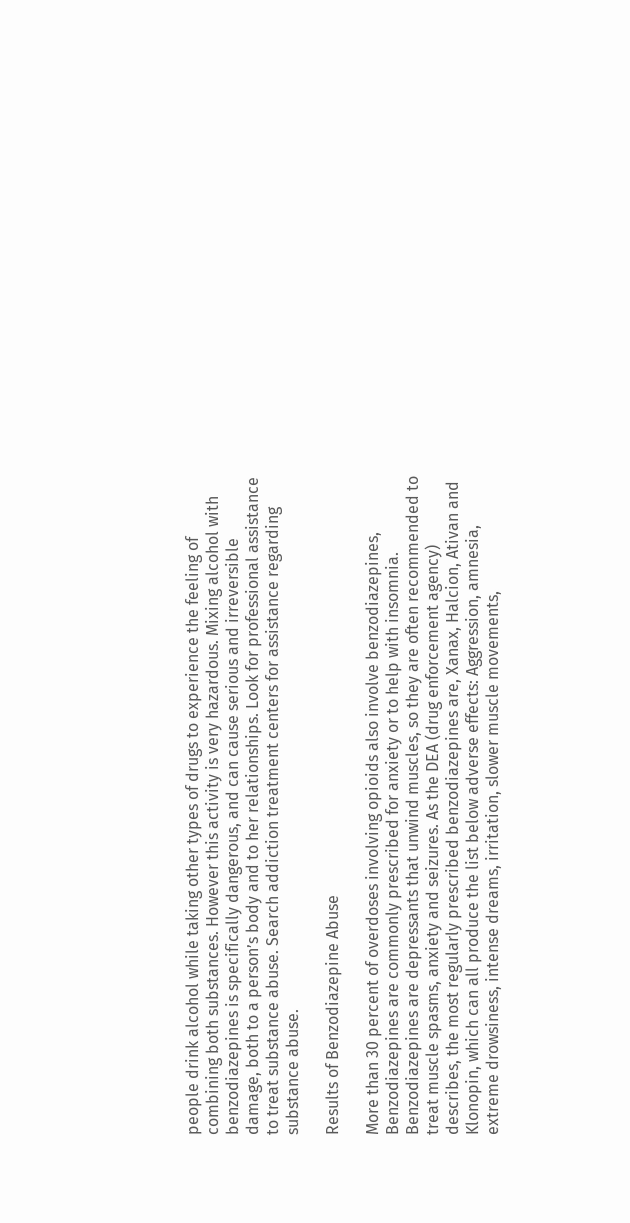people drink alcohol while taking other types of drugs to experience the feeling of combining both substances. However this activity is very hazardous. Mixing alcohol with benzodiazepines is specifically dangerous, and can cause serious and irreversible damage, both to a person’s body and to her relationships. Look for professional assistance to treat substance abuse. Search addiction treatment centers for assistance regarding substance abuse.

Results of Benzodiazepine Abuse

More than 30 percent of overdoses involving opioids also involve benzodiazepines, Benzodiazepines are commonly prescribed for anxiety or to help with insomnia. Benzodiazepines are depressants that unwind muscles, so they are often recommended to treat muscle spasms, anxiety and seizures. As the DEA (drug enforcement agency) describes, the most regularly prescribed benzodiazepines are, Xanax, Halcion, Ativan and Klonopin, which can all produce the list below adverse effects: Aggression, amnesia, extreme drowsiness, intense dreams, irritation, slower muscle movements,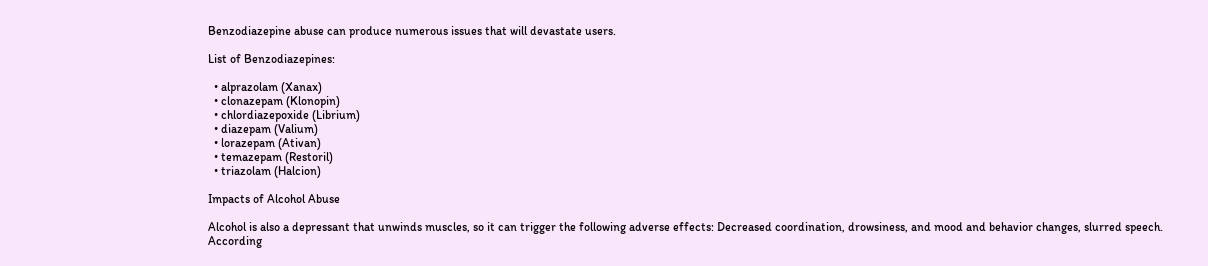Benzodiazepine abuse can produce numerous issues that will devastate users.

List of Benzodiazepines:

  • alprazolam (Xanax)
  • clonazepam (Klonopin)
  • chlordiazepoxide (Librium)
  • diazepam (Valium)
  • lorazepam (Ativan)
  • temazepam (Restoril)
  • triazolam (Halcion)

Impacts of Alcohol Abuse

Alcohol is also a depressant that unwinds muscles, so it can trigger the following adverse effects: Decreased coordination, drowsiness, and mood and behavior changes, slurred speech. According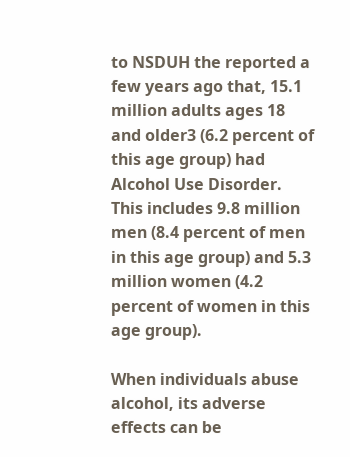to NSDUH the reported a few years ago that, 15.1 million adults ages 18 and older3 (6.2 percent of this age group) had Alcohol Use Disorder. This includes 9.8 million men (8.4 percent of men in this age group) and 5.3 million women (4.2 percent of women in this age group).

When individuals abuse alcohol, its adverse effects can be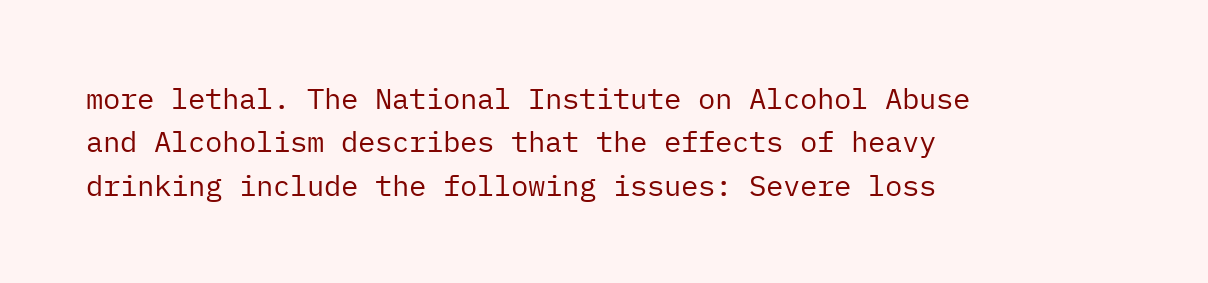more lethal. The National Institute on Alcohol Abuse and Alcoholism describes that the effects of heavy drinking include the following issues: Severe loss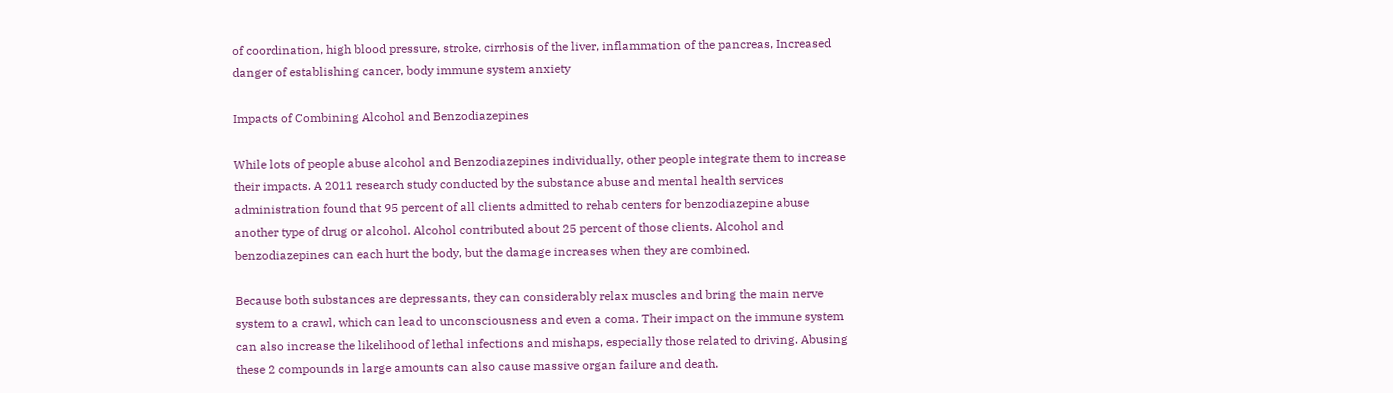of coordination, high blood pressure, stroke, cirrhosis of the liver, inflammation of the pancreas, Increased danger of establishing cancer, body immune system anxiety

Impacts of Combining Alcohol and Benzodiazepines

While lots of people abuse alcohol and Benzodiazepines individually, other people integrate them to increase their impacts. A 2011 research study conducted by the substance abuse and mental health services administration found that 95 percent of all clients admitted to rehab centers for benzodiazepine abuse another type of drug or alcohol. Alcohol contributed about 25 percent of those clients. Alcohol and benzodiazepines can each hurt the body, but the damage increases when they are combined.

Because both substances are depressants, they can considerably relax muscles and bring the main nerve system to a crawl, which can lead to unconsciousness and even a coma. Their impact on the immune system can also increase the likelihood of lethal infections and mishaps, especially those related to driving. Abusing these 2 compounds in large amounts can also cause massive organ failure and death.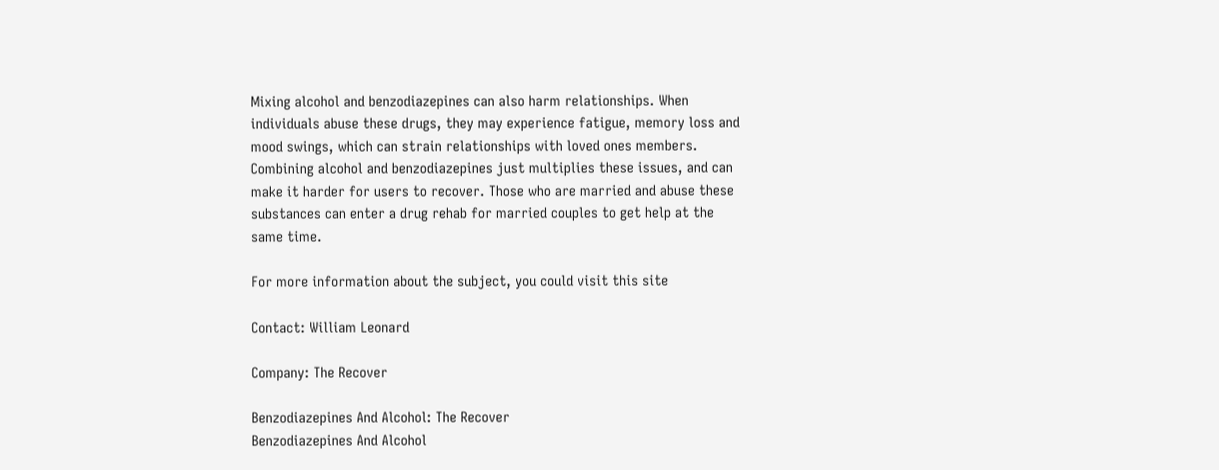Mixing alcohol and benzodiazepines can also harm relationships. When individuals abuse these drugs, they may experience fatigue, memory loss and mood swings, which can strain relationships with loved ones members. Combining alcohol and benzodiazepines just multiplies these issues, and can make it harder for users to recover. Those who are married and abuse these substances can enter a drug rehab for married couples to get help at the same time.

For more information about the subject, you could visit this site

Contact: William Leonard

Company: The Recover

Benzodiazepines And Alcohol: The Recover
Benzodiazepines And Alcohol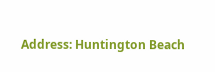Address: Huntington Beach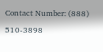Contact Number: (888) 510-3898